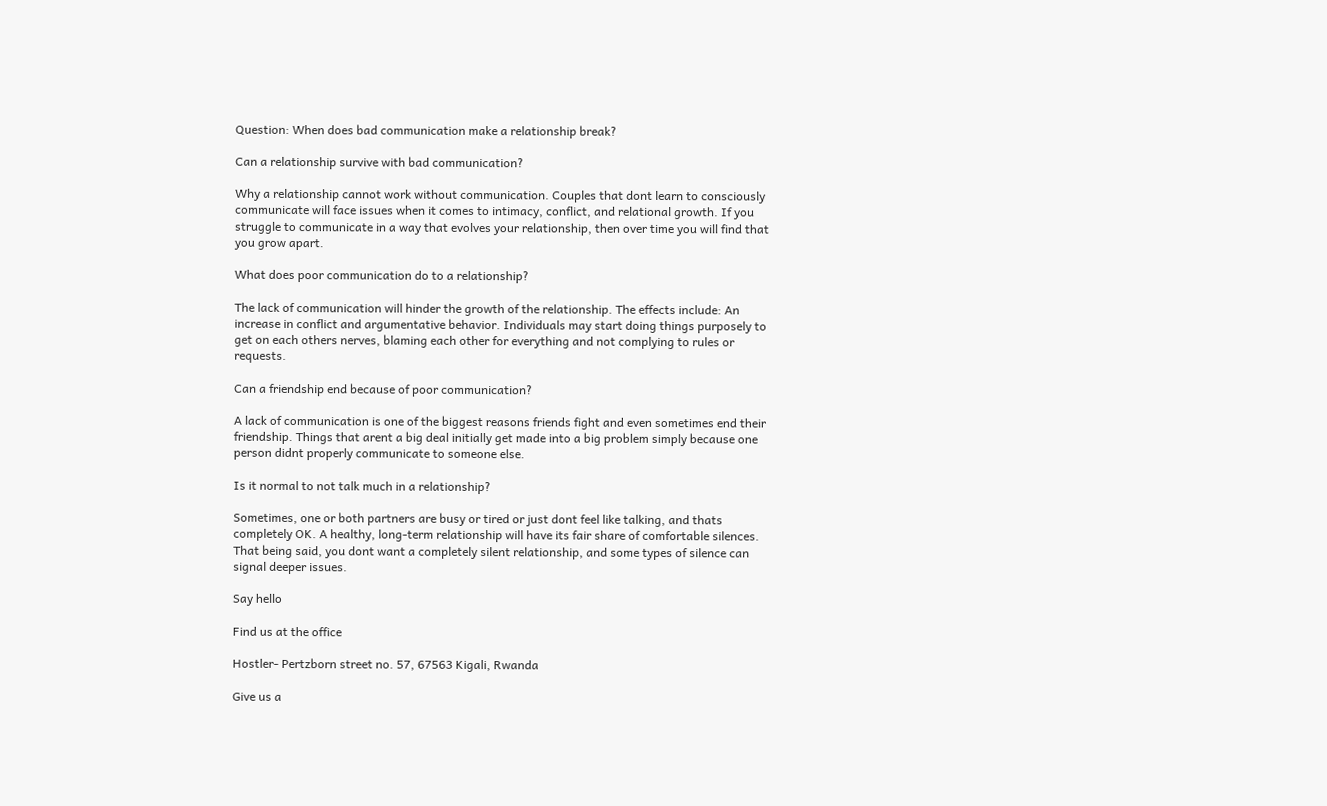Question: When does bad communication make a relationship break?

Can a relationship survive with bad communication?

Why a relationship cannot work without communication. Couples that dont learn to consciously communicate will face issues when it comes to intimacy, conflict, and relational growth. If you struggle to communicate in a way that evolves your relationship, then over time you will find that you grow apart.

What does poor communication do to a relationship?

The lack of communication will hinder the growth of the relationship. The effects include: An increase in conflict and argumentative behavior. Individuals may start doing things purposely to get on each others nerves, blaming each other for everything and not complying to rules or requests.

Can a friendship end because of poor communication?

A lack of communication is one of the biggest reasons friends fight and even sometimes end their friendship. Things that arent a big deal initially get made into a big problem simply because one person didnt properly communicate to someone else.

Is it normal to not talk much in a relationship?

Sometimes, one or both partners are busy or tired or just dont feel like talking, and thats completely OK. A healthy, long-term relationship will have its fair share of comfortable silences. That being said, you dont want a completely silent relationship, and some types of silence can signal deeper issues.

Say hello

Find us at the office

Hostler- Pertzborn street no. 57, 67563 Kigali, Rwanda

Give us a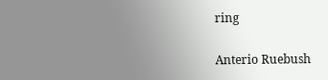ring

Anterio Ruebush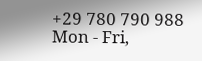+29 780 790 988
Mon - Fri,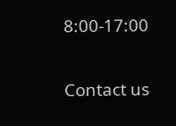8:00-17:00

Contact us